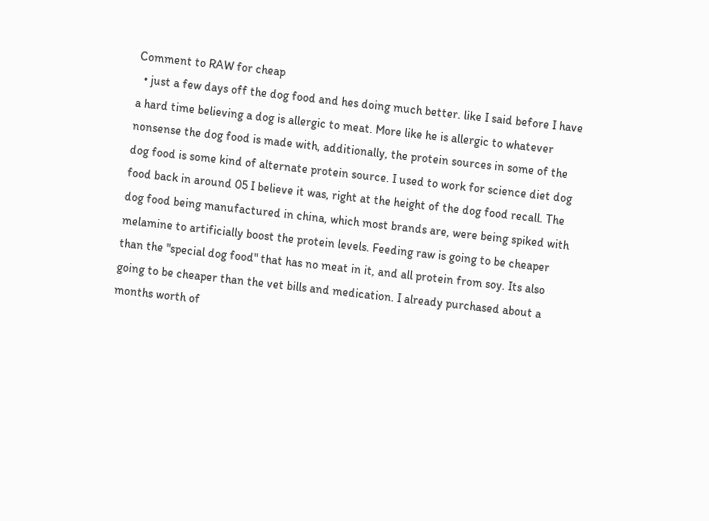Comment to RAW for cheap
  • just a few days off the dog food and hes doing much better. like I said before I have a hard time believing a dog is allergic to meat. More like he is allergic to whatever nonsense the dog food is made with, additionally, the protein sources in some of the dog food is some kind of alternate protein source. I used to work for science diet dog food back in around 05 I believe it was, right at the height of the dog food recall. The dog food being manufactured in china, which most brands are, were being spiked with melamine to artificially boost the protein levels. Feeding raw is going to be cheaper than the "special dog food" that has no meat in it, and all protein from soy. Its also going to be cheaper than the vet bills and medication. I already purchased about a months worth of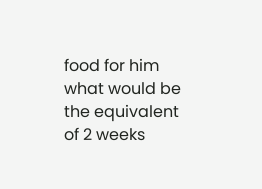food for him what would be the equivalent of 2 weeks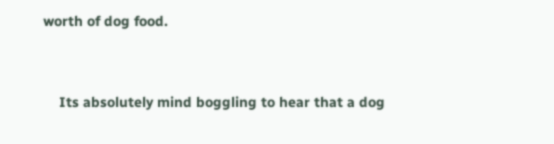worth of dog food.


    Its absolutely mind boggling to hear that a dog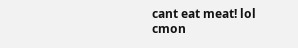cant eat meat! lol cmon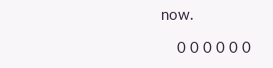now.

    0 0 0 0 0 0